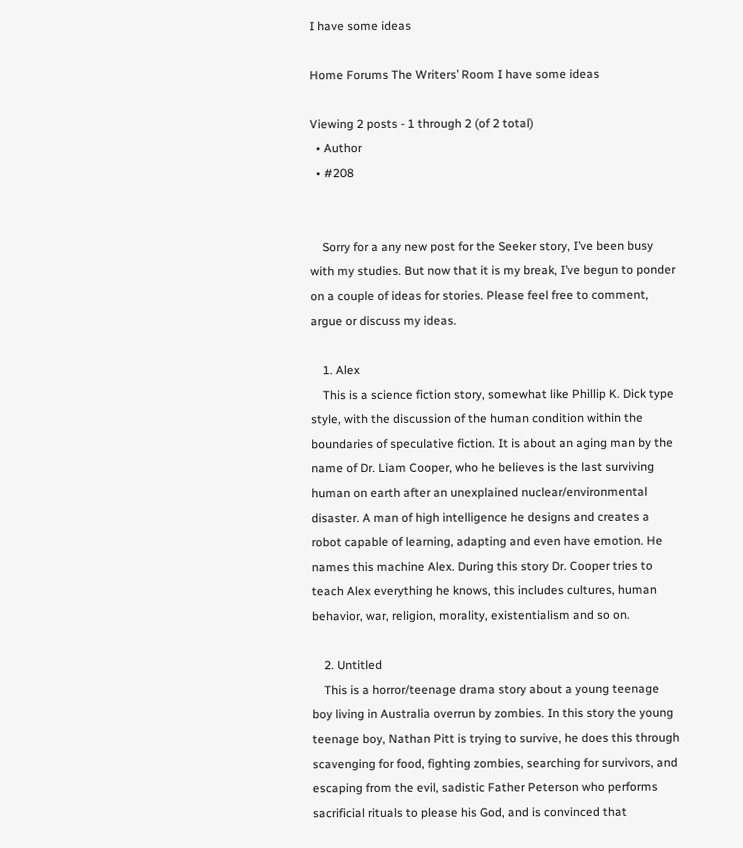I have some ideas

Home Forums The Writers’ Room I have some ideas

Viewing 2 posts - 1 through 2 (of 2 total)
  • Author
  • #208


    Sorry for a any new post for the Seeker story, I’ve been busy with my studies. But now that it is my break, I’ve begun to ponder on a couple of ideas for stories. Please feel free to comment, argue or discuss my ideas.

    1. Alex
    This is a science fiction story, somewhat like Phillip K. Dick type style, with the discussion of the human condition within the boundaries of speculative fiction. It is about an aging man by the name of Dr. Liam Cooper, who he believes is the last surviving human on earth after an unexplained nuclear/environmental disaster. A man of high intelligence he designs and creates a robot capable of learning, adapting and even have emotion. He names this machine Alex. During this story Dr. Cooper tries to teach Alex everything he knows, this includes cultures, human behavior, war, religion, morality, existentialism and so on.

    2. Untitled
    This is a horror/teenage drama story about a young teenage boy living in Australia overrun by zombies. In this story the young teenage boy, Nathan Pitt is trying to survive, he does this through scavenging for food, fighting zombies, searching for survivors, and escaping from the evil, sadistic Father Peterson who performs sacrificial rituals to please his God, and is convinced that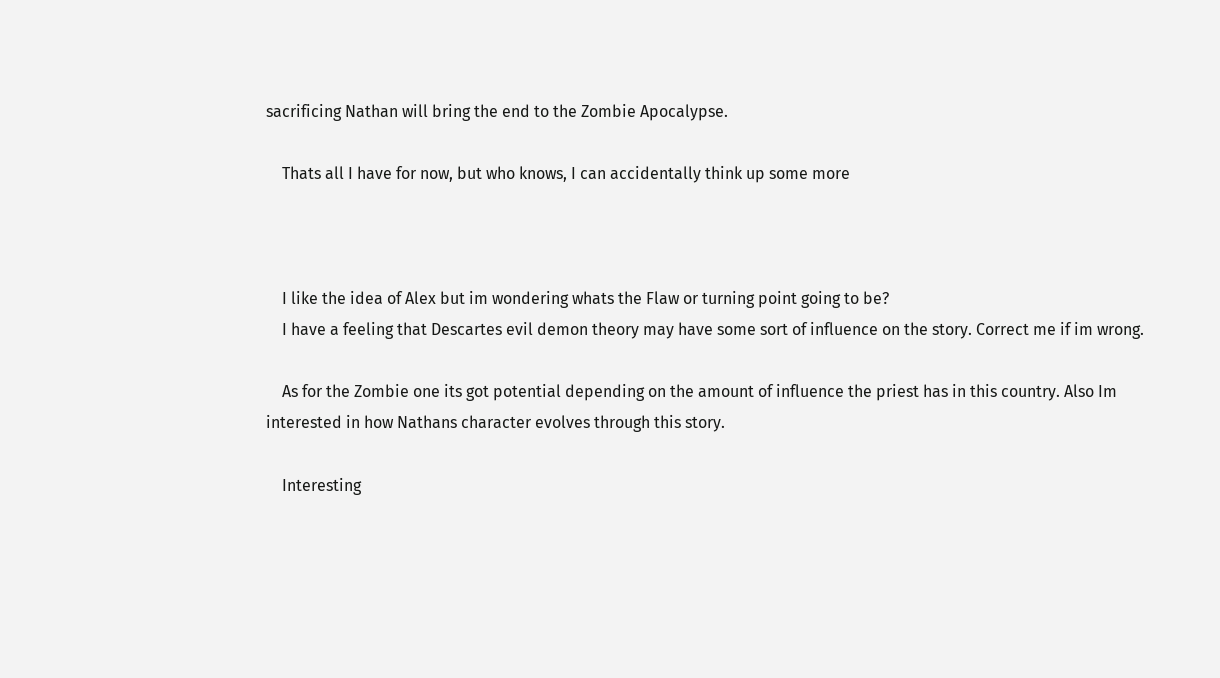sacrificing Nathan will bring the end to the Zombie Apocalypse.

    Thats all I have for now, but who knows, I can accidentally think up some more



    I like the idea of Alex but im wondering whats the Flaw or turning point going to be?
    I have a feeling that Descartes evil demon theory may have some sort of influence on the story. Correct me if im wrong.

    As for the Zombie one its got potential depending on the amount of influence the priest has in this country. Also Im interested in how Nathans character evolves through this story.

    Interesting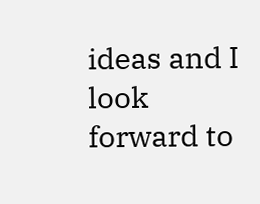ideas and I look forward to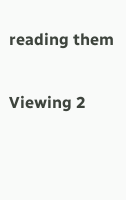reading them

Viewing 2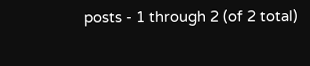posts - 1 through 2 (of 2 total)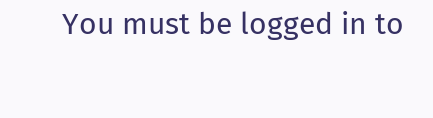You must be logged in to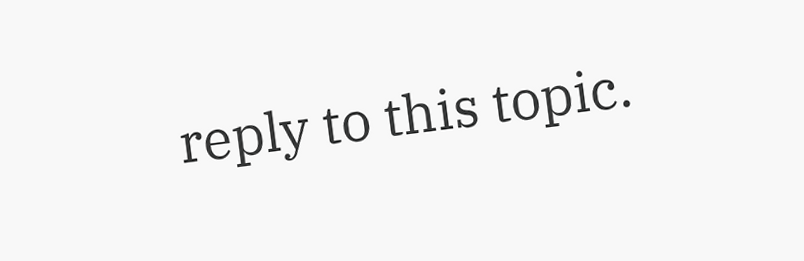reply to this topic.